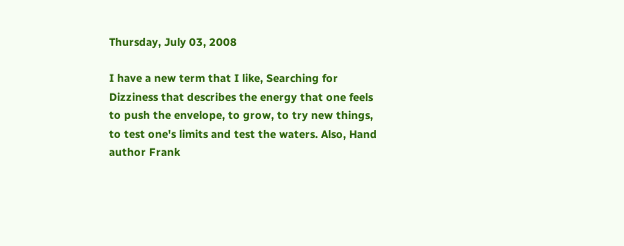Thursday, July 03, 2008

I have a new term that I like, Searching for Dizziness that describes the energy that one feels to push the envelope, to grow, to try new things, to test one's limits and test the waters. Also, Hand author Frank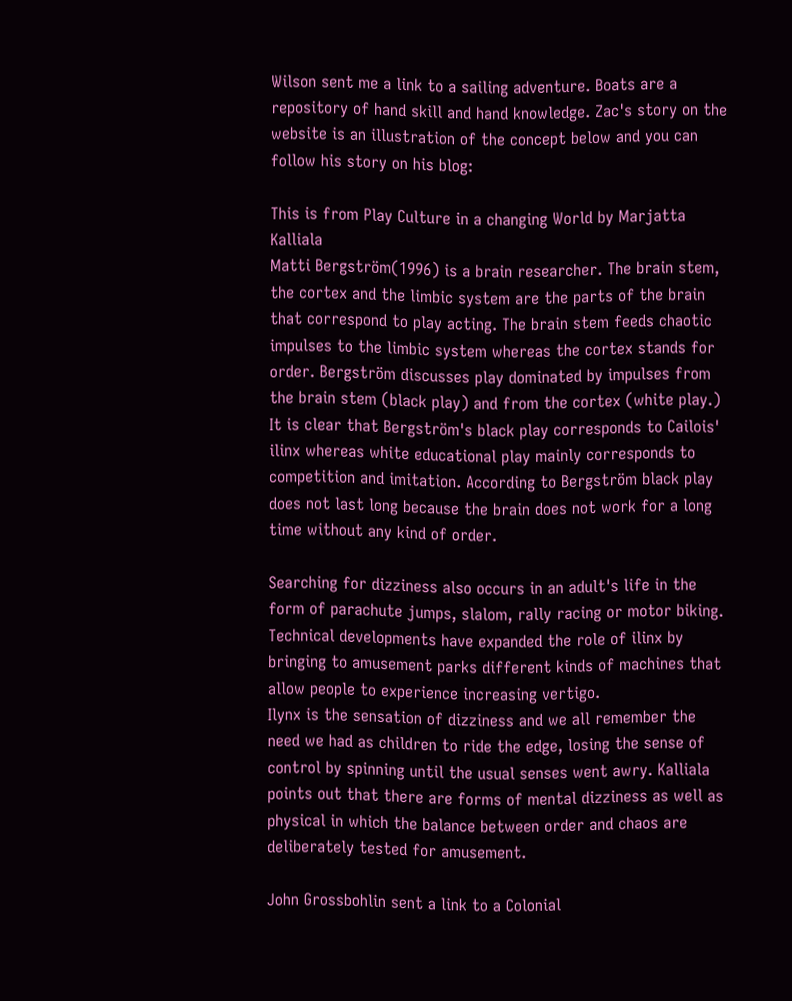Wilson sent me a link to a sailing adventure. Boats are a repository of hand skill and hand knowledge. Zac's story on the website is an illustration of the concept below and you can follow his story on his blog:

This is from Play Culture in a changing World by Marjatta Kalliala
Matti Bergström(1996) is a brain researcher. The brain stem, the cortex and the limbic system are the parts of the brain that correspond to play acting. The brain stem feeds chaotic impulses to the limbic system whereas the cortex stands for order. Bergström discusses play dominated by impulses from the brain stem (black play) and from the cortex (white play.) It is clear that Bergström's black play corresponds to Cailois' ilinx whereas white educational play mainly corresponds to competition and imitation. According to Bergström black play does not last long because the brain does not work for a long time without any kind of order.

Searching for dizziness also occurs in an adult's life in the form of parachute jumps, slalom, rally racing or motor biking. Technical developments have expanded the role of ilinx by bringing to amusement parks different kinds of machines that allow people to experience increasing vertigo.
Ilynx is the sensation of dizziness and we all remember the need we had as children to ride the edge, losing the sense of control by spinning until the usual senses went awry. Kalliala points out that there are forms of mental dizziness as well as physical in which the balance between order and chaos are deliberately tested for amusement.

John Grossbohlin sent a link to a Colonial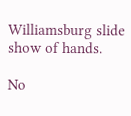Williamsburg slide show of hands.

No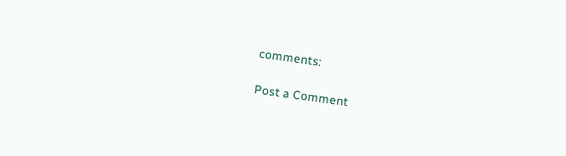comments:

Post a Comment